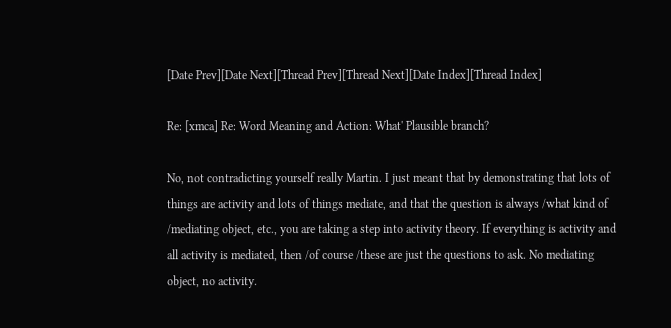[Date Prev][Date Next][Thread Prev][Thread Next][Date Index][Thread Index]

Re: [xmca] Re: Word Meaning and Action: What' Plausible branch?

No, not contradicting yourself really Martin. I just meant that by demonstrating that lots of things are activity and lots of things mediate, and that the question is always /what kind of /mediating object, etc., you are taking a step into activity theory. If everything is activity and all activity is mediated, then /of course /these are just the questions to ask. No mediating object, no activity.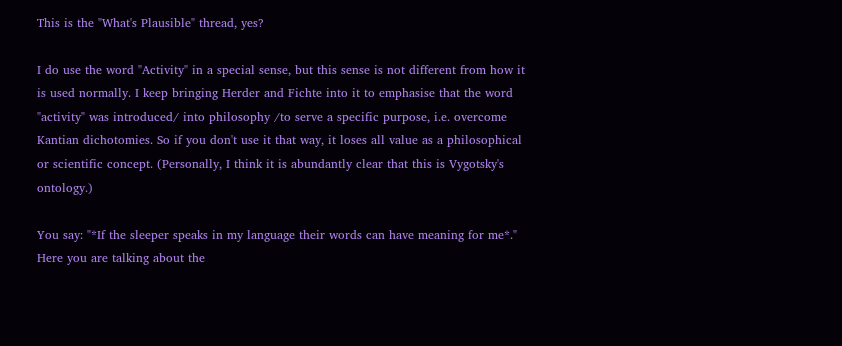This is the "What's Plausible" thread, yes?

I do use the word "Activity" in a special sense, but this sense is not different from how it is used normally. I keep bringing Herder and Fichte into it to emphasise that the word "activity" was introduced/ into philosophy /to serve a specific purpose, i.e. overcome Kantian dichotomies. So if you don't use it that way, it loses all value as a philosophical or scientific concept. (Personally, I think it is abundantly clear that this is Vygotsky's ontology.)

You say: "*If the sleeper speaks in my language their words can have meaning for me*." Here you are talking about the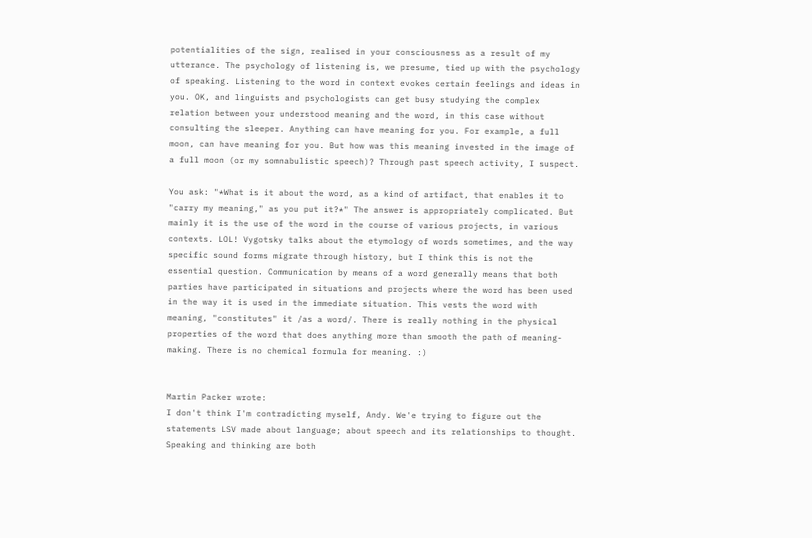potentialities of the sign, realised in your consciousness as a result of my utterance. The psychology of listening is, we presume, tied up with the psychology of speaking. Listening to the word in context evokes certain feelings and ideas in you. OK, and linguists and psychologists can get busy studying the complex relation between your understood meaning and the word, in this case without consulting the sleeper. Anything can have meaning for you. For example, a full moon, can have meaning for you. But how was this meaning invested in the image of a full moon (or my somnabulistic speech)? Through past speech activity, I suspect.

You ask: "*What is it about the word, as a kind of artifact, that enables it to "carry my meaning," as you put it?*" The answer is appropriately complicated. But mainly it is the use of the word in the course of various projects, in various contexts. LOL! Vygotsky talks about the etymology of words sometimes, and the way specific sound forms migrate through history, but I think this is not the essential question. Communication by means of a word generally means that both parties have participated in situations and projects where the word has been used in the way it is used in the immediate situation. This vests the word with meaning, "constitutes" it /as a word/. There is really nothing in the physical properties of the word that does anything more than smooth the path of meaning-making. There is no chemical formula for meaning. :)


Martin Packer wrote:
I don't think I'm contradicting myself, Andy. We'e trying to figure out the statements LSV made about language; about speech and its relationships to thought. Speaking and thinking are both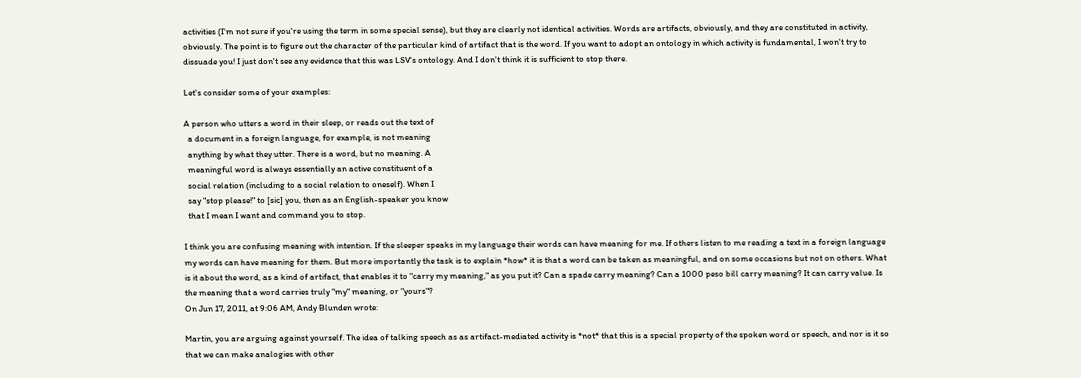activities (I'm not sure if you're using the term in some special sense), but they are clearly not identical activities. Words are artifacts, obviously, and they are constituted in activity, obviously. The point is to figure out the character of the particular kind of artifact that is the word. If you want to adopt an ontology in which activity is fundamental, I won't try to dissuade you! I just don't see any evidence that this was LSV's ontology. And I don't think it is sufficient to stop there.

Let's consider some of your examples:

A person who utters a word in their sleep, or reads out the text of
  a document in a foreign language, for example, is not meaning
  anything by what they utter. There is a word, but no meaning. A
  meaningful word is always essentially an active constituent of a
  social relation (including to a social relation to oneself). When I
  say "stop please!" to [sic] you, then as an English-speaker you know
  that I mean I want and command you to stop.

I think you are confusing meaning with intention. If the sleeper speaks in my language their words can have meaning for me. If others listen to me reading a text in a foreign language my words can have meaning for them. But more importantly the task is to explain *how* it is that a word can be taken as meaningful, and on some occasions but not on others. What is it about the word, as a kind of artifact, that enables it to "carry my meaning," as you put it? Can a spade carry meaning? Can a 1000 peso bill carry meaning? It can carry value. Is the meaning that a word carries truly "my" meaning, or "yours"?
On Jun 17, 2011, at 9:06 AM, Andy Blunden wrote:

Martin, you are arguing against yourself. The idea of talking speech as as artifact-mediated activity is *not* that this is a special property of the spoken word or speech, and nor is it so that we can make analogies with other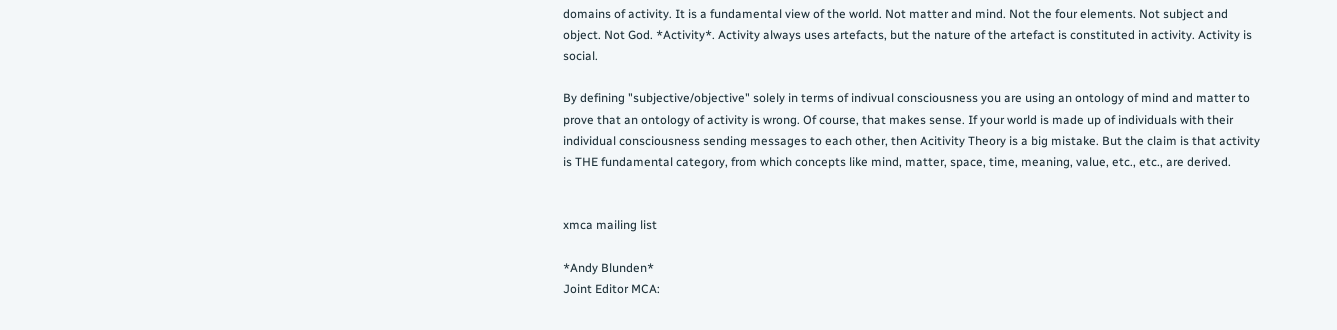domains of activity. It is a fundamental view of the world. Not matter and mind. Not the four elements. Not subject and object. Not God. *Activity*. Activity always uses artefacts, but the nature of the artefact is constituted in activity. Activity is social.

By defining "subjective/objective" solely in terms of indivual consciousness you are using an ontology of mind and matter to prove that an ontology of activity is wrong. Of course, that makes sense. If your world is made up of individuals with their individual consciousness sending messages to each other, then Acitivity Theory is a big mistake. But the claim is that activity is THE fundamental category, from which concepts like mind, matter, space, time, meaning, value, etc., etc., are derived.


xmca mailing list

*Andy Blunden*
Joint Editor MCA: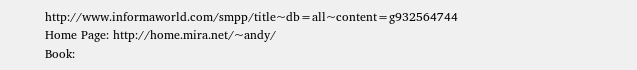http://www.informaworld.com/smpp/title~db=all~content=g932564744
Home Page: http://home.mira.net/~andy/
Book: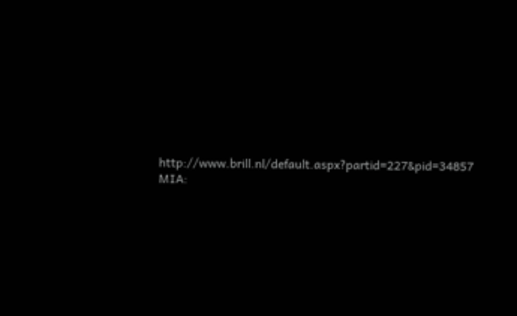http://www.brill.nl/default.aspx?partid=227&pid=34857
MIA: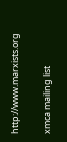http://www.marxists.org

xmca mailing list